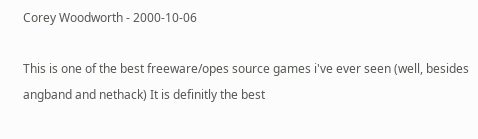Corey Woodworth - 2000-10-06

This is one of the best freeware/opes source games i've ever seen (well, besides angband and nethack) It is definitly the best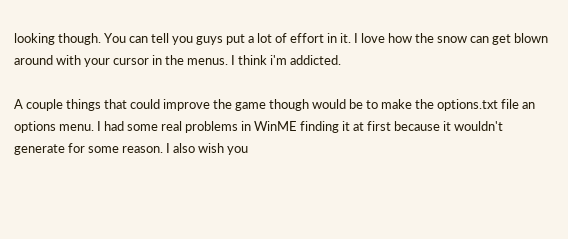looking though. You can tell you guys put a lot of effort in it. I love how the snow can get blown around with your cursor in the menus. I think i'm addicted.

A couple things that could improve the game though would be to make the options.txt file an options menu. I had some real problems in WinME finding it at first because it wouldn't generate for some reason. I also wish you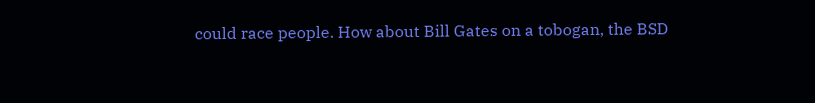could race people. How about Bill Gates on a tobogan, the BSD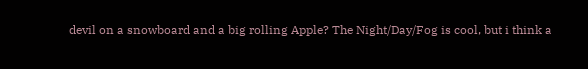devil on a snowboard and a big rolling Apple? The Night/Day/Fog is cool, but i think a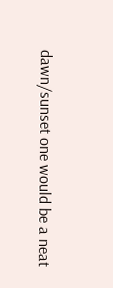dawn/sunset one would be a neat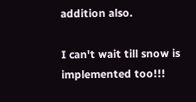addition also.

I can't wait till snow is implemented too!!!